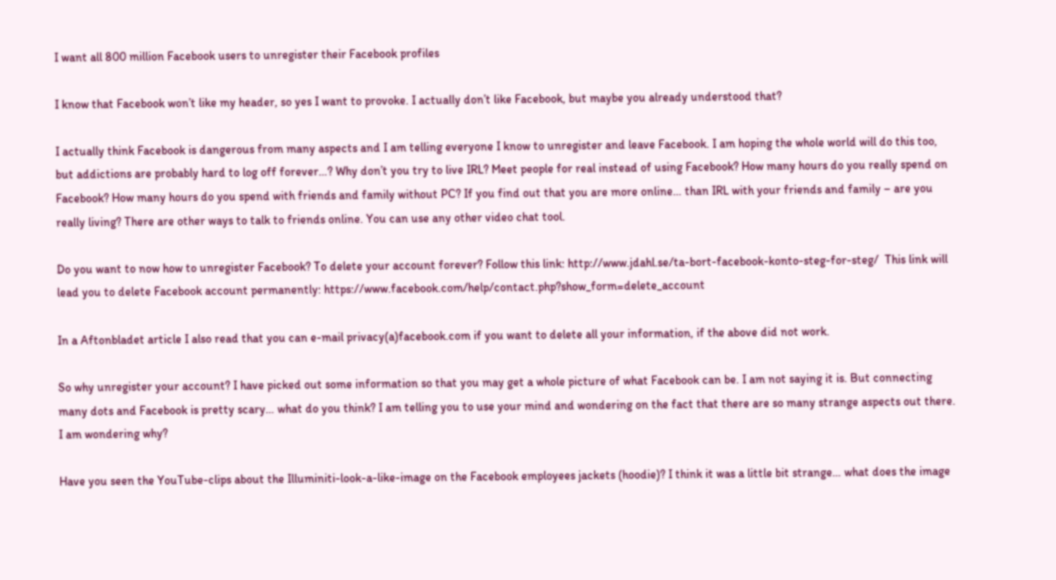I want all 800 million Facebook users to unregister their Facebook profiles

I know that Facebook won’t like my header, so yes I want to provoke. I actually don’t like Facebook, but maybe you already understood that?

I actually think Facebook is dangerous from many aspects and I am telling everyone I know to unregister and leave Facebook. I am hoping the whole world will do this too, but addictions are probably hard to log off forever…? Why don’t you try to live IRL? Meet people for real instead of using Facebook? How many hours do you really spend on Facebook? How many hours do you spend with friends and family without PC? If you find out that you are more online… than IRL with your friends and family – are you really living? There are other ways to talk to friends online. You can use any other video chat tool.

Do you want to now how to unregister Facebook? To delete your account forever? Follow this link: http://www.jdahl.se/ta-bort-facebook-konto-steg-for-steg/  This link will lead you to delete Facebook account permanently: https://www.facebook.com/help/contact.php?show_form=delete_account

In a Aftonbladet article I also read that you can e-mail privacy(a)facebook.com if you want to delete all your information, if the above did not work.

So why unregister your account? I have picked out some information so that you may get a whole picture of what Facebook can be. I am not saying it is. But connecting many dots and Facebook is pretty scary… what do you think? I am telling you to use your mind and wondering on the fact that there are so many strange aspects out there. I am wondering why?

Have you seen the YouTube-clips about the Illuminiti-look-a-like-image on the Facebook employees jackets (hoodie)? I think it was a little bit strange… what does the image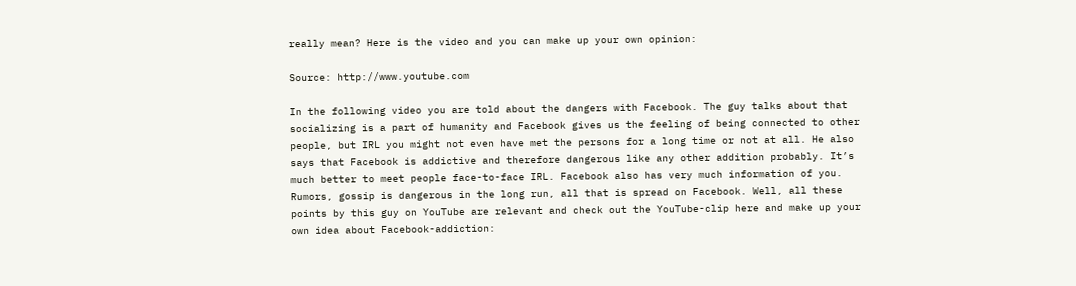really mean? Here is the video and you can make up your own opinion:

Source: http://www.youtube.com

In the following video you are told about the dangers with Facebook. The guy talks about that socializing is a part of humanity and Facebook gives us the feeling of being connected to other people, but IRL you might not even have met the persons for a long time or not at all. He also says that Facebook is addictive and therefore dangerous like any other addition probably. It’s much better to meet people face-to-face IRL. Facebook also has very much information of you. Rumors, gossip is dangerous in the long run, all that is spread on Facebook. Well, all these points by this guy on YouTube are relevant and check out the YouTube-clip here and make up your own idea about Facebook-addiction: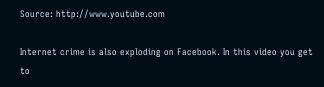Source: http://www.youtube.com

Internet crime is also exploding on Facebook. In this video you get to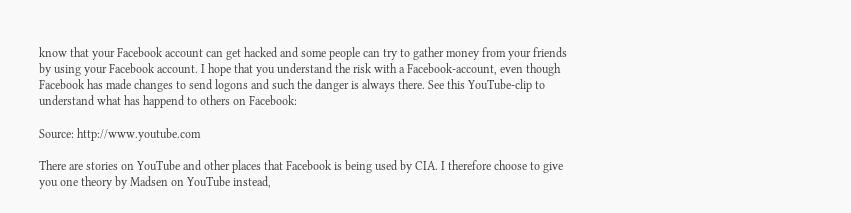know that your Facebook account can get hacked and some people can try to gather money from your friends by using your Facebook account. I hope that you understand the risk with a Facebook-account, even though Facebook has made changes to send logons and such the danger is always there. See this YouTube-clip to understand what has happend to others on Facebook:

Source: http://www.youtube.com

There are stories on YouTube and other places that Facebook is being used by CIA. I therefore choose to give you one theory by Madsen on YouTube instead,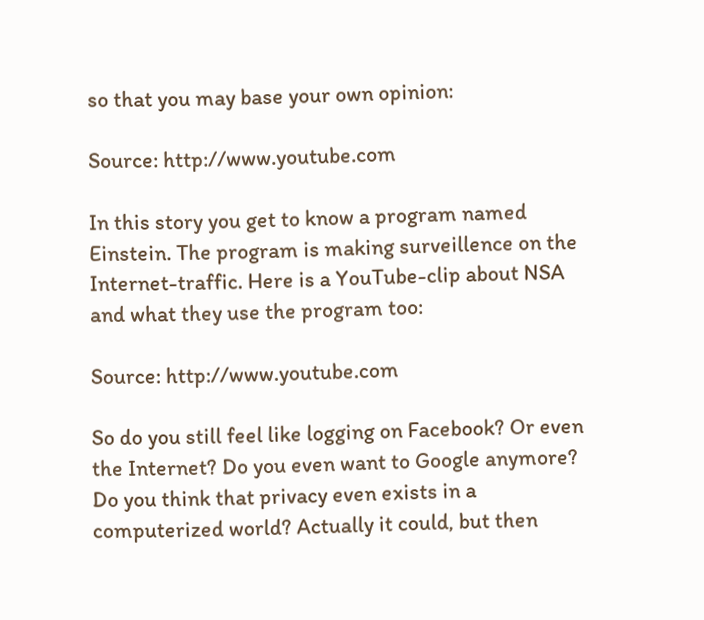so that you may base your own opinion:

Source: http://www.youtube.com

In this story you get to know a program named Einstein. The program is making surveillence on the Internet-traffic. Here is a YouTube-clip about NSA and what they use the program too:

Source: http://www.youtube.com

So do you still feel like logging on Facebook? Or even the Internet? Do you even want to Google anymore? Do you think that privacy even exists in a computerized world? Actually it could, but then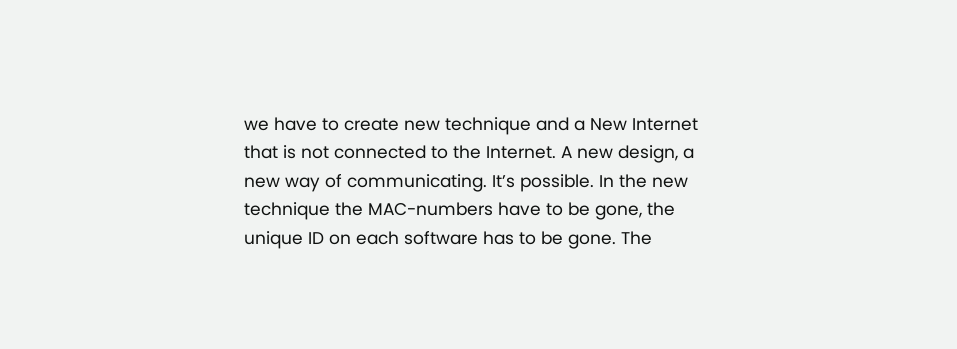we have to create new technique and a New Internet that is not connected to the Internet. A new design, a new way of communicating. It’s possible. In the new technique the MAC-numbers have to be gone, the unique ID on each software has to be gone. The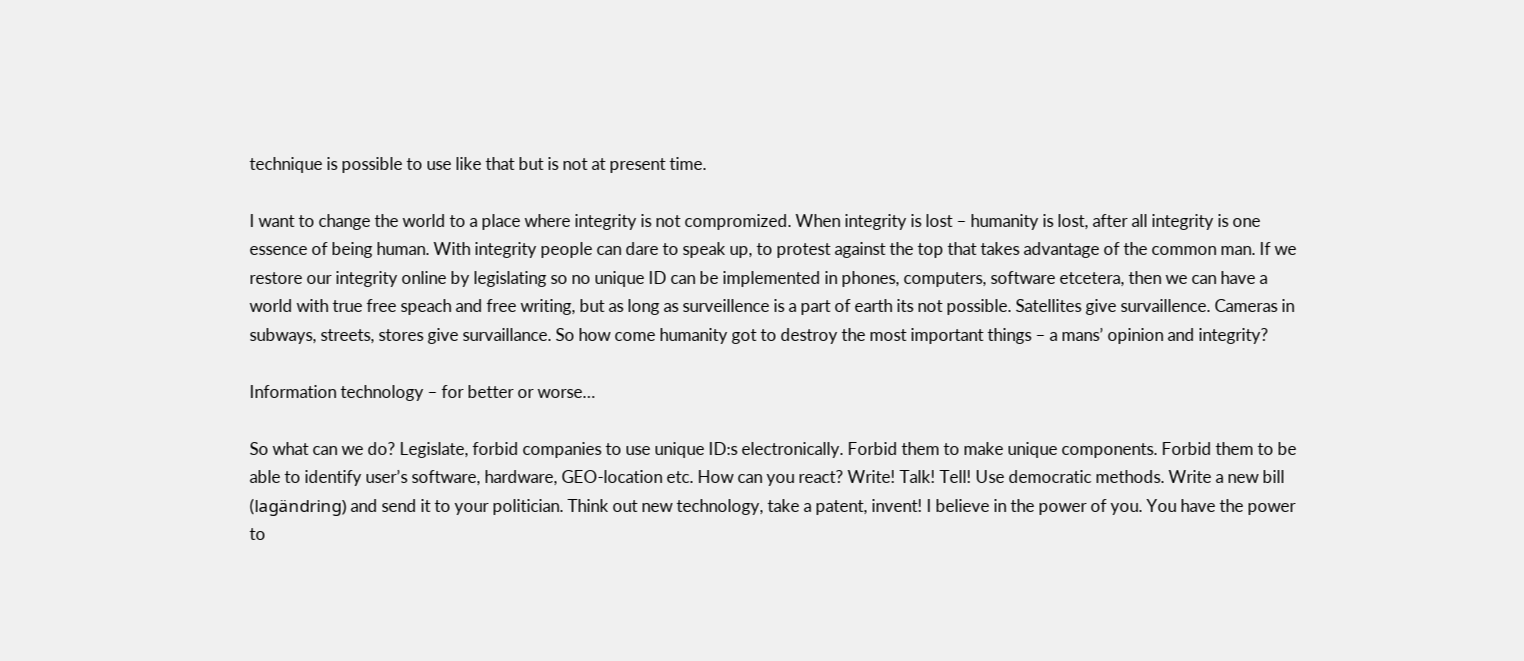technique is possible to use like that but is not at present time.

I want to change the world to a place where integrity is not compromized. When integrity is lost – humanity is lost, after all integrity is one essence of being human. With integrity people can dare to speak up, to protest against the top that takes advantage of the common man. If we restore our integrity online by legislating so no unique ID can be implemented in phones, computers, software etcetera, then we can have a world with true free speach and free writing, but as long as surveillence is a part of earth its not possible. Satellites give survaillence. Cameras in subways, streets, stores give survaillance. So how come humanity got to destroy the most important things – a mans’ opinion and integrity?

Information technology – for better or worse…

So what can we do? Legislate, forbid companies to use unique ID:s electronically. Forbid them to make unique components. Forbid them to be able to identify user’s software, hardware, GEO-location etc. How can you react? Write! Talk! Tell! Use democratic methods. Write a new bill (lagändring) and send it to your politician. Think out new technology, take a patent, invent! I believe in the power of you. You have the power to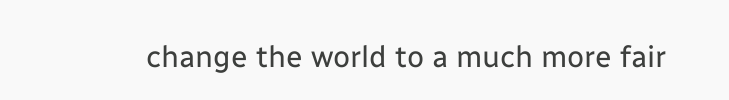change the world to a much more fair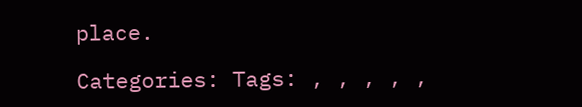place.

Categories: Tags: , , , , ,